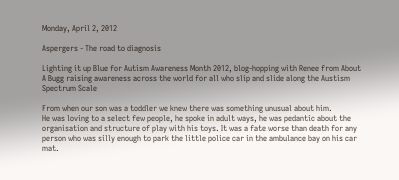Monday, April 2, 2012

Aspergers - The road to diagnosis

Lighting it up Blue for Autism Awareness Month 2012, blog-hopping with Renee from About A Bugg raising awareness across the world for all who slip and slide along the Austism Spectrum Scale

From when our son was a toddler we knew there was something unusual about him.
He was loving to a select few people, he spoke in adult ways, he was pedantic about the organisation and structure of play with his toys. It was a fate worse than death for any person who was silly enough to park the little police car in the ambulance bay on his car mat.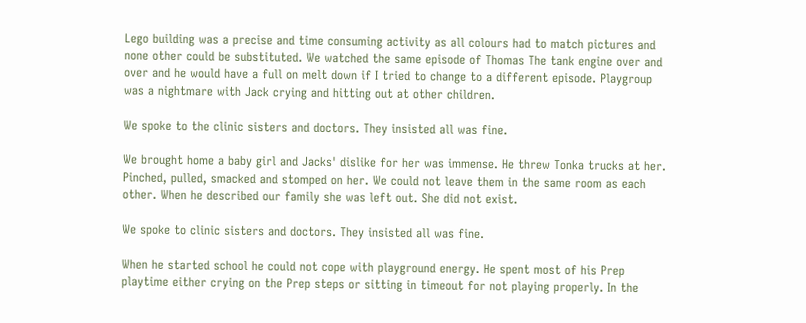Lego building was a precise and time consuming activity as all colours had to match pictures and none other could be substituted. We watched the same episode of Thomas The tank engine over and over and he would have a full on melt down if I tried to change to a different episode. Playgroup was a nightmare with Jack crying and hitting out at other children.

We spoke to the clinic sisters and doctors. They insisted all was fine.

We brought home a baby girl and Jacks' dislike for her was immense. He threw Tonka trucks at her. Pinched, pulled, smacked and stomped on her. We could not leave them in the same room as each other. When he described our family she was left out. She did not exist.

We spoke to clinic sisters and doctors. They insisted all was fine.

When he started school he could not cope with playground energy. He spent most of his Prep playtime either crying on the Prep steps or sitting in timeout for not playing properly. In the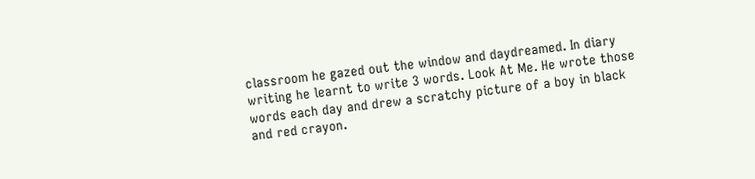classroom he gazed out the window and daydreamed. In diary writing he learnt to write 3 words. Look At Me. He wrote those words each day and drew a scratchy picture of a boy in black and red crayon.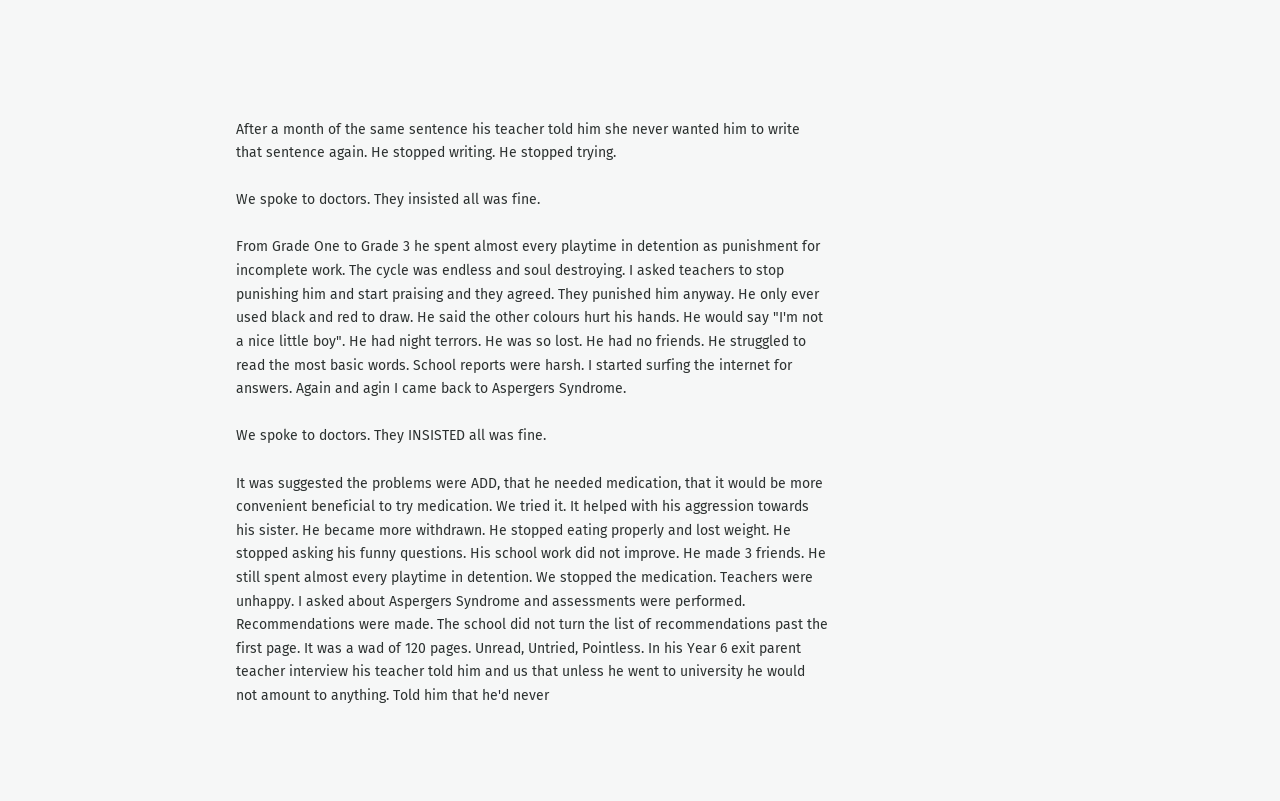After a month of the same sentence his teacher told him she never wanted him to write that sentence again. He stopped writing. He stopped trying.

We spoke to doctors. They insisted all was fine.

From Grade One to Grade 3 he spent almost every playtime in detention as punishment for incomplete work. The cycle was endless and soul destroying. I asked teachers to stop punishing him and start praising and they agreed. They punished him anyway. He only ever used black and red to draw. He said the other colours hurt his hands. He would say "I'm not a nice little boy". He had night terrors. He was so lost. He had no friends. He struggled to read the most basic words. School reports were harsh. I started surfing the internet for answers. Again and agin I came back to Aspergers Syndrome.

We spoke to doctors. They INSISTED all was fine.

It was suggested the problems were ADD, that he needed medication, that it would be more convenient beneficial to try medication. We tried it. It helped with his aggression towards his sister. He became more withdrawn. He stopped eating properly and lost weight. He stopped asking his funny questions. His school work did not improve. He made 3 friends. He still spent almost every playtime in detention. We stopped the medication. Teachers were unhappy. I asked about Aspergers Syndrome and assessments were performed. Recommendations were made. The school did not turn the list of recommendations past the first page. It was a wad of 120 pages. Unread, Untried, Pointless. In his Year 6 exit parent teacher interview his teacher told him and us that unless he went to university he would not amount to anything. Told him that he'd never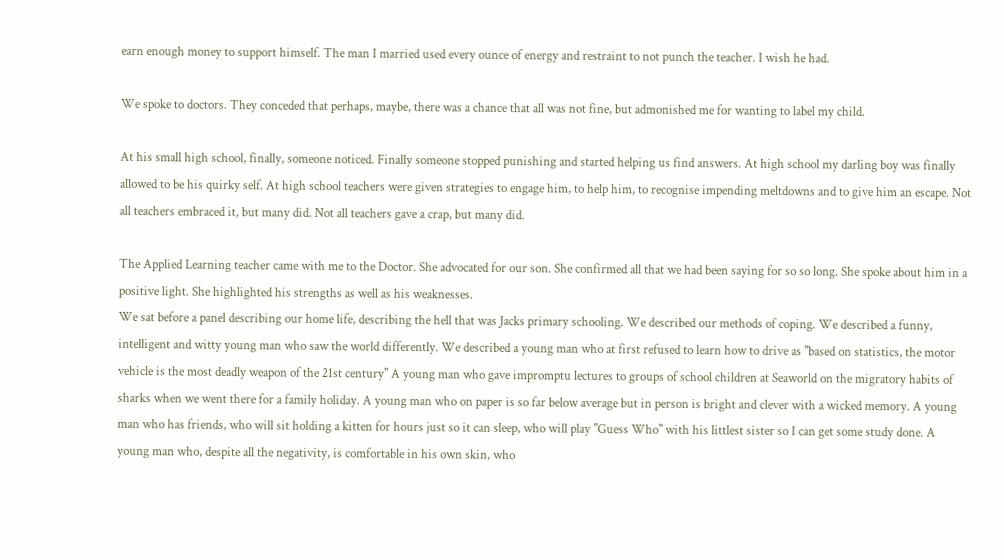earn enough money to support himself. The man I married used every ounce of energy and restraint to not punch the teacher. I wish he had.

We spoke to doctors. They conceded that perhaps, maybe, there was a chance that all was not fine, but admonished me for wanting to label my child.

At his small high school, finally, someone noticed. Finally someone stopped punishing and started helping us find answers. At high school my darling boy was finally allowed to be his quirky self. At high school teachers were given strategies to engage him, to help him, to recognise impending meltdowns and to give him an escape. Not all teachers embraced it, but many did. Not all teachers gave a crap, but many did.

The Applied Learning teacher came with me to the Doctor. She advocated for our son. She confirmed all that we had been saying for so so long. She spoke about him in a positive light. She highlighted his strengths as well as his weaknesses.
We sat before a panel describing our home life, describing the hell that was Jacks primary schooling. We described our methods of coping. We described a funny, intelligent and witty young man who saw the world differently. We described a young man who at first refused to learn how to drive as "based on statistics, the motor vehicle is the most deadly weapon of the 21st century" A young man who gave impromptu lectures to groups of school children at Seaworld on the migratory habits of sharks when we went there for a family holiday. A young man who on paper is so far below average but in person is bright and clever with a wicked memory. A young man who has friends, who will sit holding a kitten for hours just so it can sleep, who will play "Guess Who" with his littlest sister so I can get some study done. A young man who, despite all the negativity, is comfortable in his own skin, who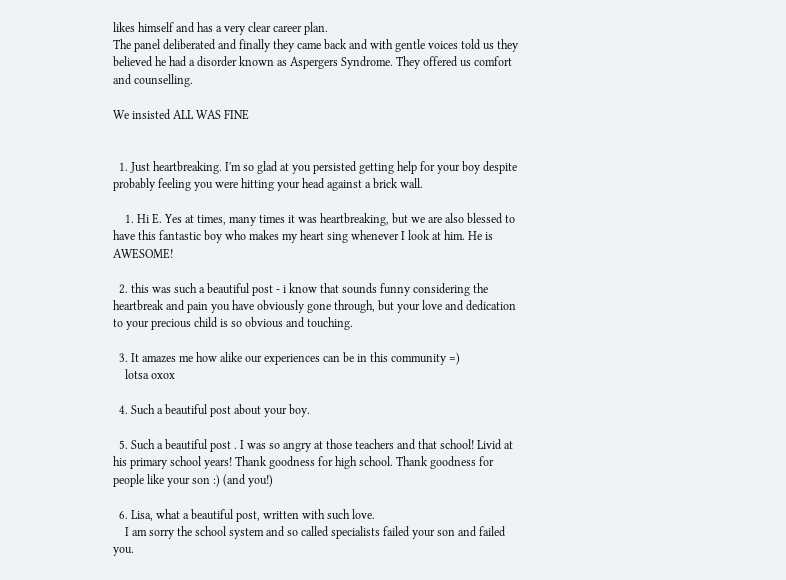likes himself and has a very clear career plan.
The panel deliberated and finally they came back and with gentle voices told us they believed he had a disorder known as Aspergers Syndrome. They offered us comfort and counselling.

We insisted ALL WAS FINE


  1. Just heartbreaking. I'm so glad at you persisted getting help for your boy despite probably feeling you were hitting your head against a brick wall.

    1. Hi E. Yes at times, many times it was heartbreaking, but we are also blessed to have this fantastic boy who makes my heart sing whenever I look at him. He is AWESOME!

  2. this was such a beautiful post - i know that sounds funny considering the heartbreak and pain you have obviously gone through, but your love and dedication to your precious child is so obvious and touching.

  3. It amazes me how alike our experiences can be in this community =)
    lotsa oxox

  4. Such a beautiful post about your boy.

  5. Such a beautiful post . I was so angry at those teachers and that school! Livid at his primary school years! Thank goodness for high school. Thank goodness for people like your son :) (and you!)

  6. Lisa, what a beautiful post, written with such love.
    I am sorry the school system and so called specialists failed your son and failed you.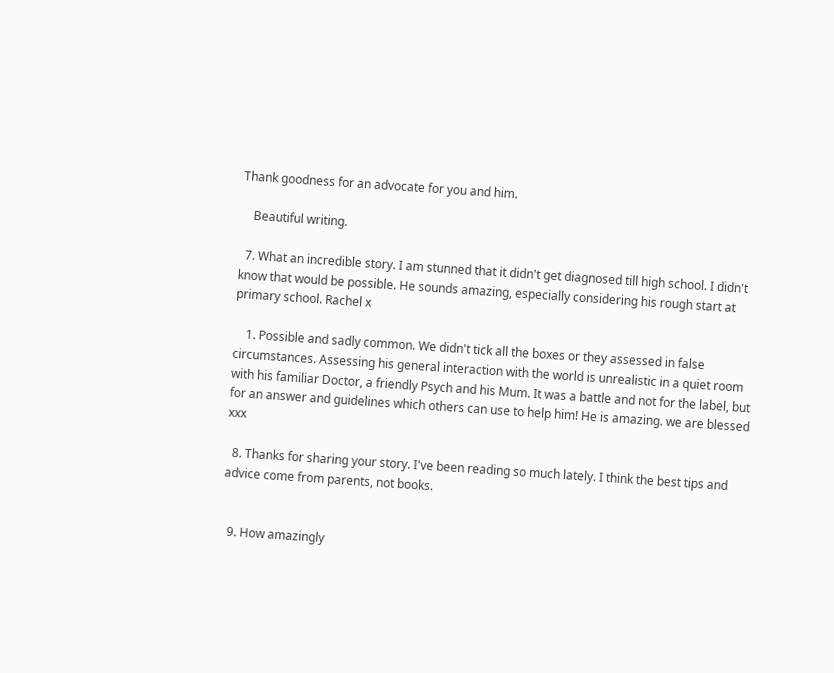Thank goodness for an advocate for you and him.

    Beautiful writing.

  7. What an incredible story. I am stunned that it didn't get diagnosed till high school. I didn't know that would be possible. He sounds amazing, especially considering his rough start at primary school. Rachel x

    1. Possible and sadly common. We didn't tick all the boxes or they assessed in false circumstances. Assessing his general interaction with the world is unrealistic in a quiet room with his familiar Doctor, a friendly Psych and his Mum. It was a battle and not for the label, but for an answer and guidelines which others can use to help him! He is amazing. we are blessed xxx

  8. Thanks for sharing your story. I've been reading so much lately. I think the best tips and advice come from parents, not books.


  9. How amazingly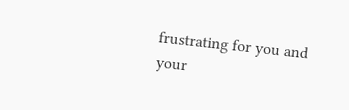frustrating for you and your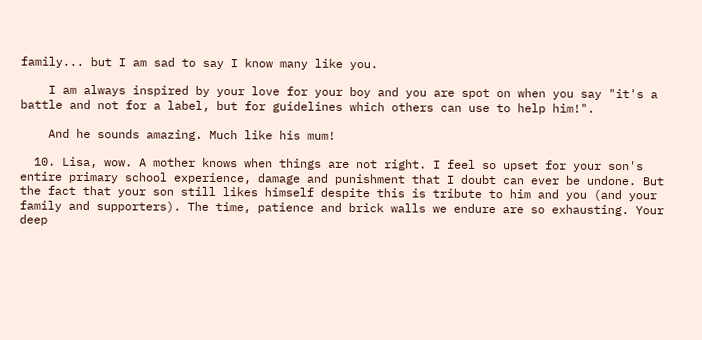family... but I am sad to say I know many like you.

    I am always inspired by your love for your boy and you are spot on when you say "it's a battle and not for a label, but for guidelines which others can use to help him!".

    And he sounds amazing. Much like his mum!

  10. Lisa, wow. A mother knows when things are not right. I feel so upset for your son's entire primary school experience, damage and punishment that I doubt can ever be undone. But the fact that your son still likes himself despite this is tribute to him and you (and your family and supporters). The time, patience and brick walls we endure are so exhausting. Your deep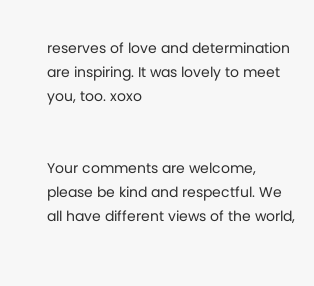reserves of love and determination are inspiring. It was lovely to meet you, too. xoxo


Your comments are welcome, please be kind and respectful. We all have different views of the world,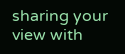sharing your view with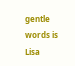gentle words is Lisa